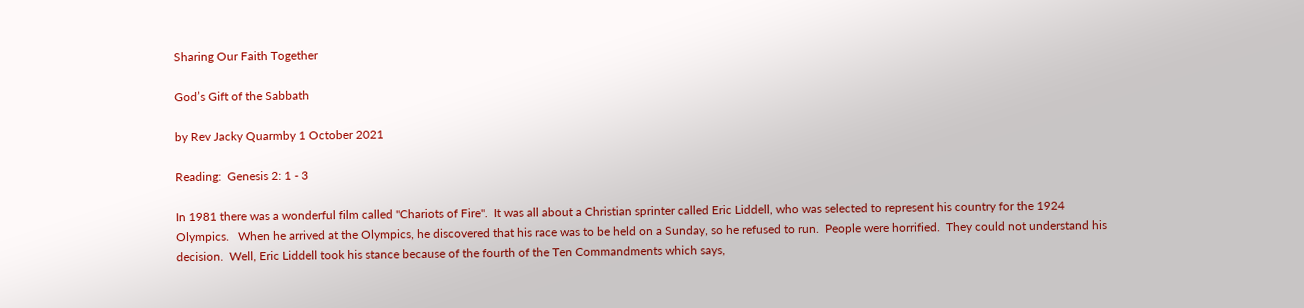Sharing Our Faith Together

God’s Gift of the Sabbath

by Rev Jacky Quarmby 1 October 2021

Reading:  Genesis 2: 1 - 3

In 1981 there was a wonderful film called "Chariots of Fire".  It was all about a Christian sprinter called Eric Liddell, who was selected to represent his country for the 1924 Olympics.   When he arrived at the Olympics, he discovered that his race was to be held on a Sunday, so he refused to run.  People were horrified.  They could not understand his decision.  Well, Eric Liddell took his stance because of the fourth of the Ten Commandments which says,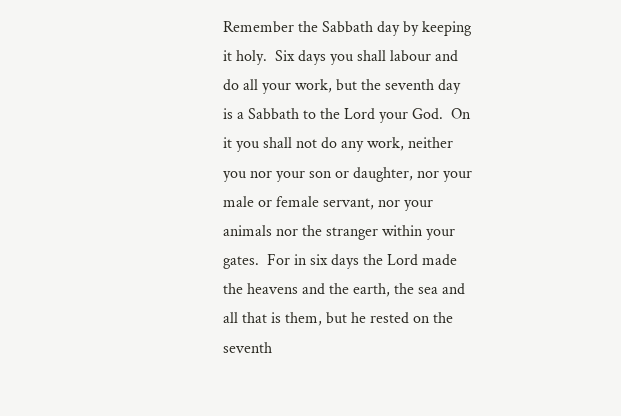Remember the Sabbath day by keeping it holy.  Six days you shall labour and do all your work, but the seventh day is a Sabbath to the Lord your God.  On it you shall not do any work, neither you nor your son or daughter, nor your male or female servant, nor your animals nor the stranger within your gates.  For in six days the Lord made the heavens and the earth, the sea and all that is them, but he rested on the seventh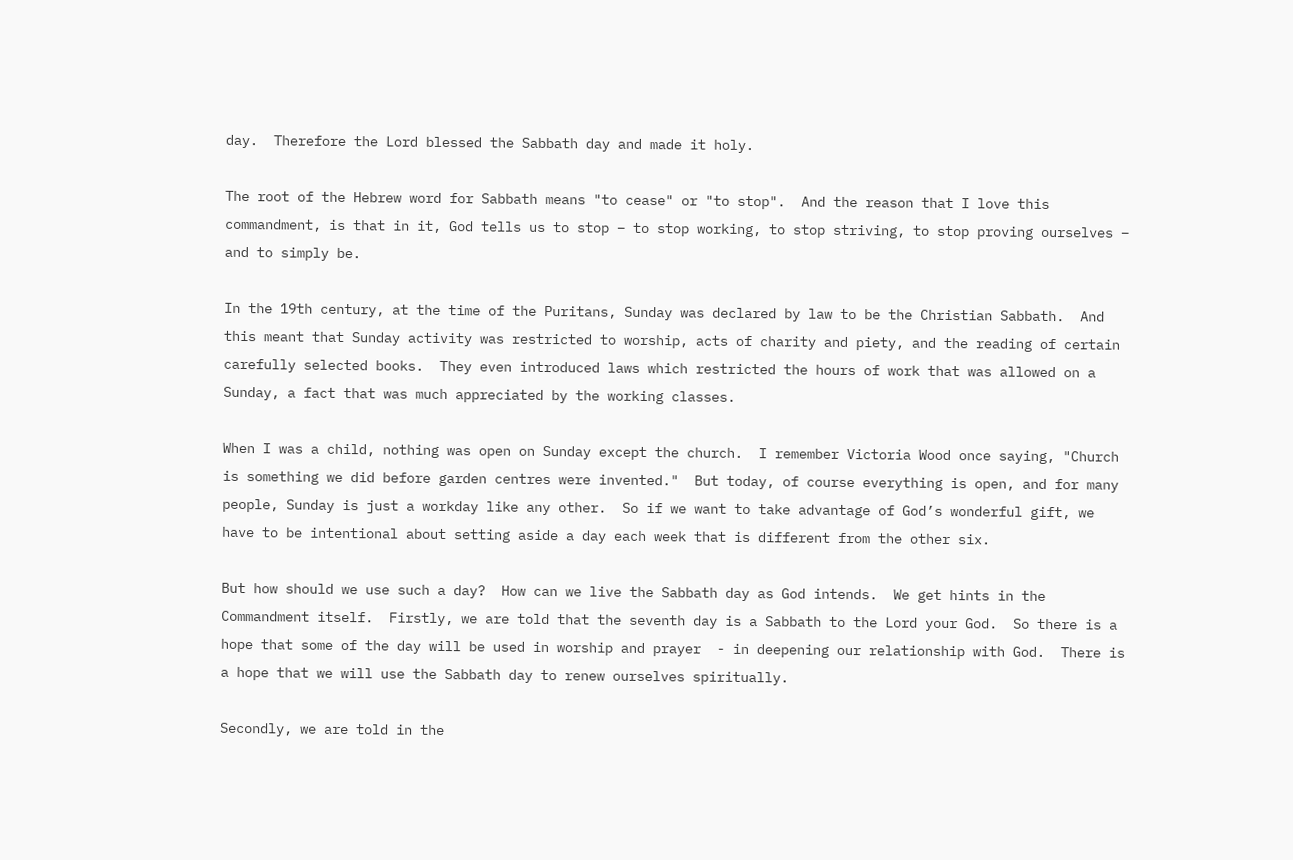day.  Therefore the Lord blessed the Sabbath day and made it holy.

The root of the Hebrew word for Sabbath means "to cease" or "to stop".  And the reason that I love this commandment, is that in it, God tells us to stop – to stop working, to stop striving, to stop proving ourselves – and to simply be.

In the 19th century, at the time of the Puritans, Sunday was declared by law to be the Christian Sabbath.  And this meant that Sunday activity was restricted to worship, acts of charity and piety, and the reading of certain carefully selected books.  They even introduced laws which restricted the hours of work that was allowed on a Sunday, a fact that was much appreciated by the working classes.

When I was a child, nothing was open on Sunday except the church.  I remember Victoria Wood once saying, "Church is something we did before garden centres were invented."  But today, of course everything is open, and for many people, Sunday is just a workday like any other.  So if we want to take advantage of God’s wonderful gift, we have to be intentional about setting aside a day each week that is different from the other six.

But how should we use such a day?  How can we live the Sabbath day as God intends.  We get hints in the Commandment itself.  Firstly, we are told that the seventh day is a Sabbath to the Lord your God.  So there is a hope that some of the day will be used in worship and prayer  - in deepening our relationship with God.  There is a hope that we will use the Sabbath day to renew ourselves spiritually.

Secondly, we are told in the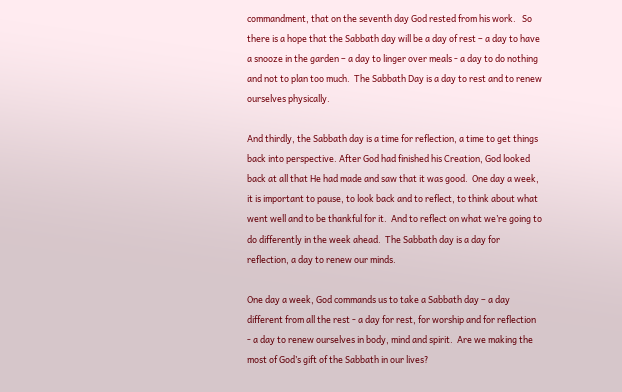commandment, that on the seventh day God rested from his work.   So there is a hope that the Sabbath day will be a day of rest – a day to have a snooze in the garden – a day to linger over meals - a day to do nothing and not to plan too much.  The Sabbath Day is a day to rest and to renew ourselves physically.

And thirdly, the Sabbath day is a time for reflection, a time to get things back into perspective. After God had finished his Creation, God looked back at all that He had made and saw that it was good.  One day a week, it is important to pause, to look back and to reflect, to think about what went well and to be thankful for it.  And to reflect on what we’re going to do differently in the week ahead.  The Sabbath day is a day for reflection, a day to renew our minds.

One day a week, God commands us to take a Sabbath day – a day different from all the rest - a day for rest, for worship and for reflection  - a day to renew ourselves in body, mind and spirit.  Are we making the most of God’s gift of the Sabbath in our lives?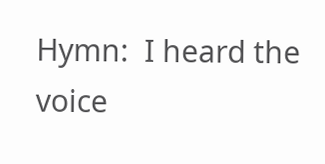Hymn:  I heard the voice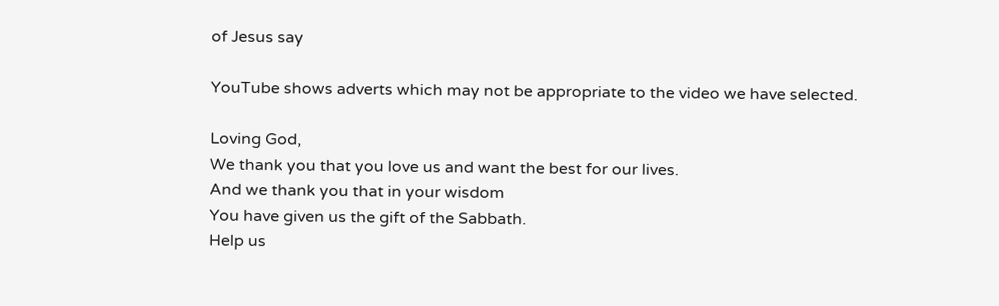of Jesus say

YouTube shows adverts which may not be appropriate to the video we have selected.

Loving God,
We thank you that you love us and want the best for our lives.
And we thank you that in your wisdom
You have given us the gift of the Sabbath.
Help us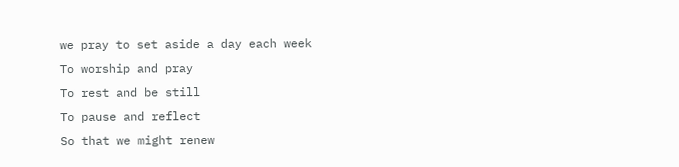we pray to set aside a day each week
To worship and pray
To rest and be still
To pause and reflect
So that we might renew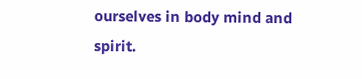ourselves in body mind and spirit.